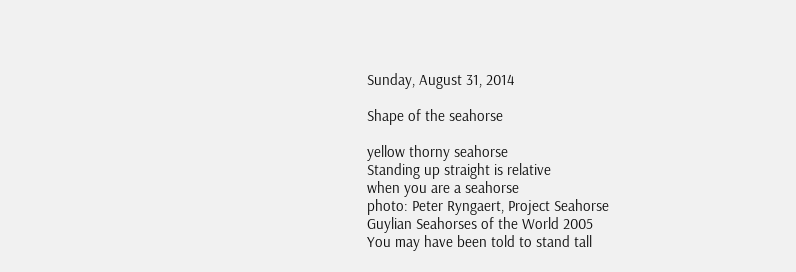Sunday, August 31, 2014

Shape of the seahorse

yellow thorny seahorse
Standing up straight is relative
when you are a seahorse
photo: Peter Ryngaert, Project Seahorse
Guylian Seahorses of the World 2005
You may have been told to stand tall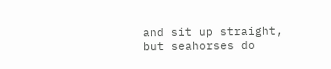and sit up straight, but seahorses do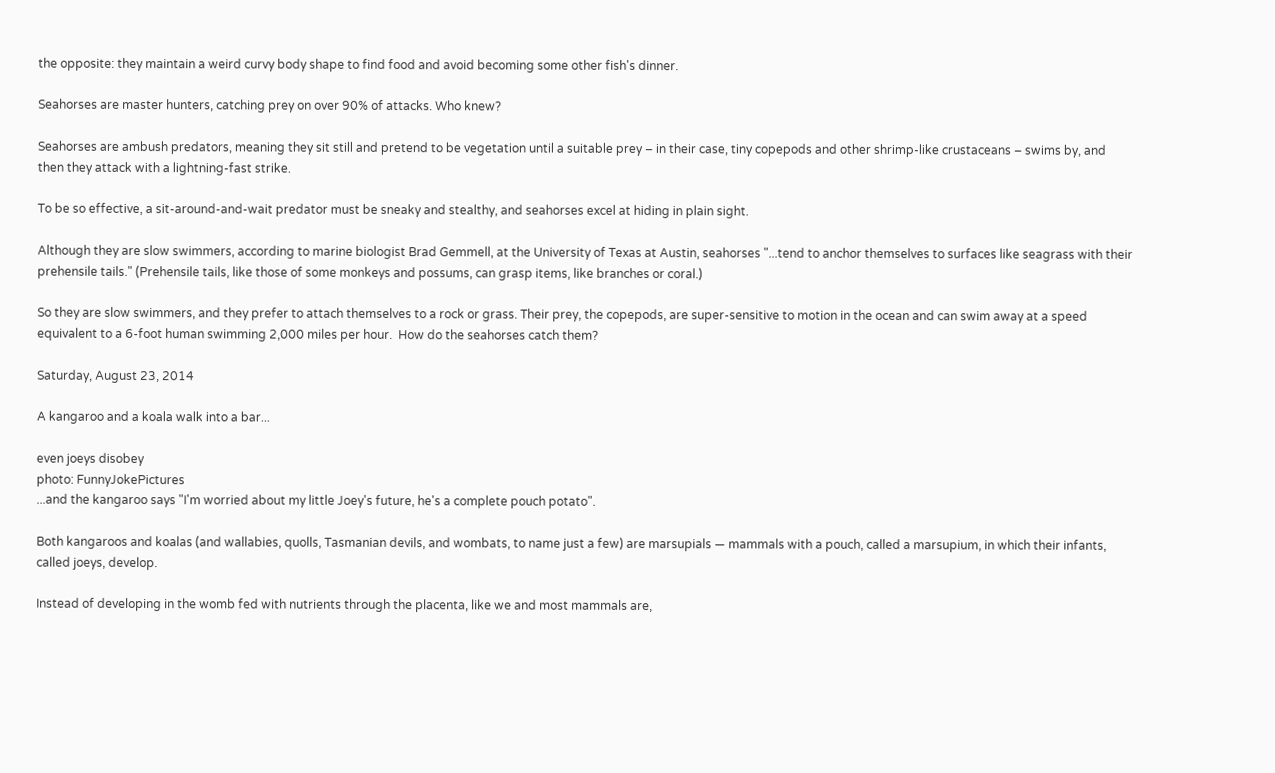the opposite: they maintain a weird curvy body shape to find food and avoid becoming some other fish's dinner.

Seahorses are master hunters, catching prey on over 90% of attacks. Who knew?

Seahorses are ambush predators, meaning they sit still and pretend to be vegetation until a suitable prey – in their case, tiny copepods and other shrimp-like crustaceans – swims by, and then they attack with a lightning-fast strike.

To be so effective, a sit-around-and-wait predator must be sneaky and stealthy, and seahorses excel at hiding in plain sight.

Although they are slow swimmers, according to marine biologist Brad Gemmell, at the University of Texas at Austin, seahorses "...tend to anchor themselves to surfaces like seagrass with their prehensile tails." (Prehensile tails, like those of some monkeys and possums, can grasp items, like branches or coral.)

So they are slow swimmers, and they prefer to attach themselves to a rock or grass. Their prey, the copepods, are super-sensitive to motion in the ocean and can swim away at a speed equivalent to a 6-foot human swimming 2,000 miles per hour.  How do the seahorses catch them?

Saturday, August 23, 2014

A kangaroo and a koala walk into a bar...

even joeys disobey
photo: FunnyJokePictures
...and the kangaroo says "I'm worried about my little Joey's future, he's a complete pouch potato".

Both kangaroos and koalas (and wallabies, quolls, Tasmanian devils, and wombats, to name just a few) are marsupials — mammals with a pouch, called a marsupium, in which their infants, called joeys, develop.

Instead of developing in the womb fed with nutrients through the placenta, like we and most mammals are,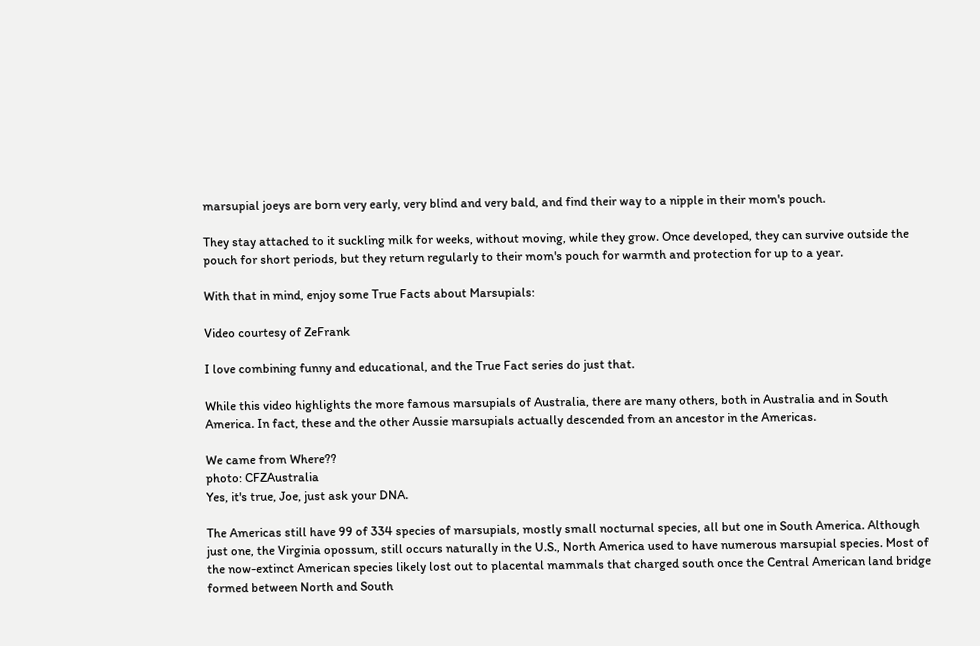marsupial joeys are born very early, very blind and very bald, and find their way to a nipple in their mom's pouch.

They stay attached to it suckling milk for weeks, without moving, while they grow. Once developed, they can survive outside the pouch for short periods, but they return regularly to their mom's pouch for warmth and protection for up to a year.

With that in mind, enjoy some True Facts about Marsupials:

Video courtesy of ZeFrank

I love combining funny and educational, and the True Fact series do just that.

While this video highlights the more famous marsupials of Australia, there are many others, both in Australia and in South America. In fact, these and the other Aussie marsupials actually descended from an ancestor in the Americas.

We came from Where??
photo: CFZAustralia
Yes, it's true, Joe, just ask your DNA.

The Americas still have 99 of 334 species of marsupials, mostly small nocturnal species, all but one in South America. Although just one, the Virginia opossum, still occurs naturally in the U.S., North America used to have numerous marsupial species. Most of the now-extinct American species likely lost out to placental mammals that charged south once the Central American land bridge formed between North and South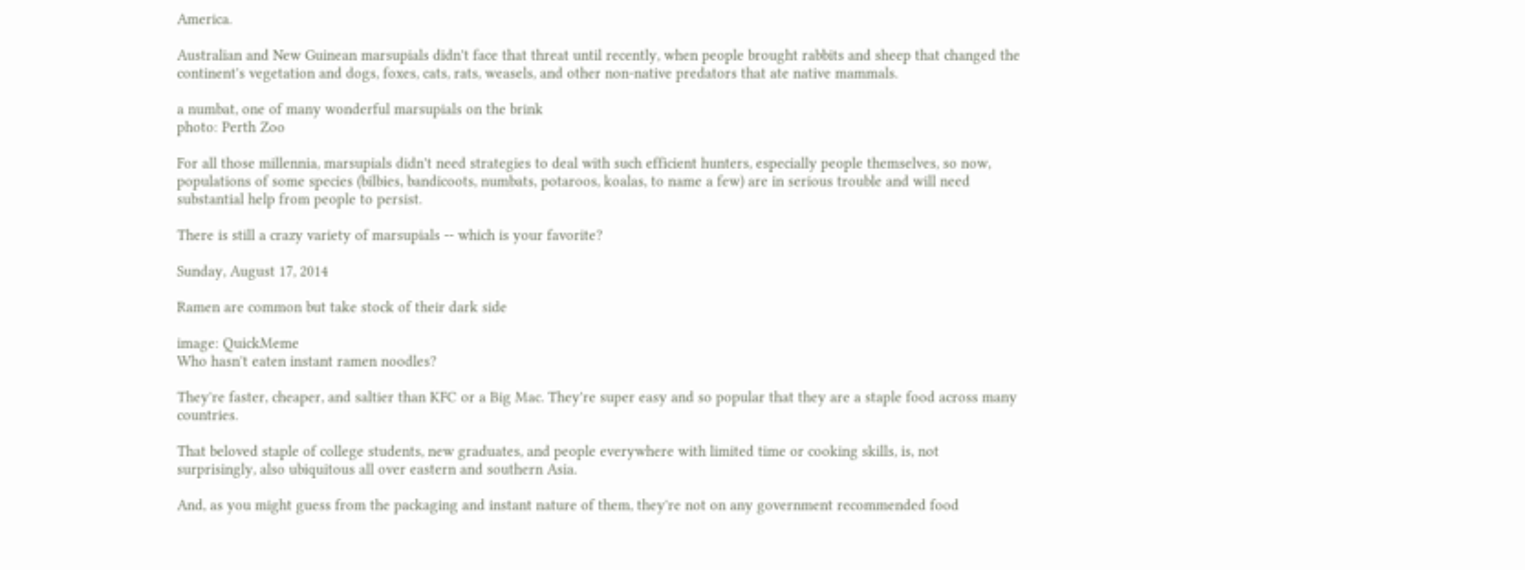America.

Australian and New Guinean marsupials didn't face that threat until recently, when people brought rabbits and sheep that changed the continent's vegetation and dogs, foxes, cats, rats, weasels, and other non-native predators that ate native mammals.

a numbat, one of many wonderful marsupials on the brink
photo: Perth Zoo

For all those millennia, marsupials didn't need strategies to deal with such efficient hunters, especially people themselves, so now, populations of some species (bilbies, bandicoots, numbats, potaroos, koalas, to name a few) are in serious trouble and will need substantial help from people to persist.

There is still a crazy variety of marsupials -- which is your favorite?

Sunday, August 17, 2014

Ramen are common but take stock of their dark side

image: QuickMeme
Who hasn't eaten instant ramen noodles?

They're faster, cheaper, and saltier than KFC or a Big Mac. They're super easy and so popular that they are a staple food across many countries.

That beloved staple of college students, new graduates, and people everywhere with limited time or cooking skills, is, not surprisingly, also ubiquitous all over eastern and southern Asia.

And, as you might guess from the packaging and instant nature of them, they're not on any government recommended food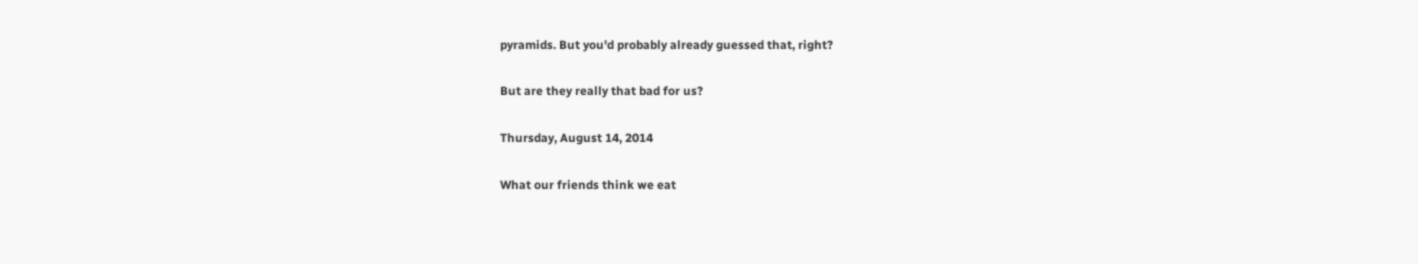pyramids. But you'd probably already guessed that, right?

But are they really that bad for us?

Thursday, August 14, 2014

What our friends think we eat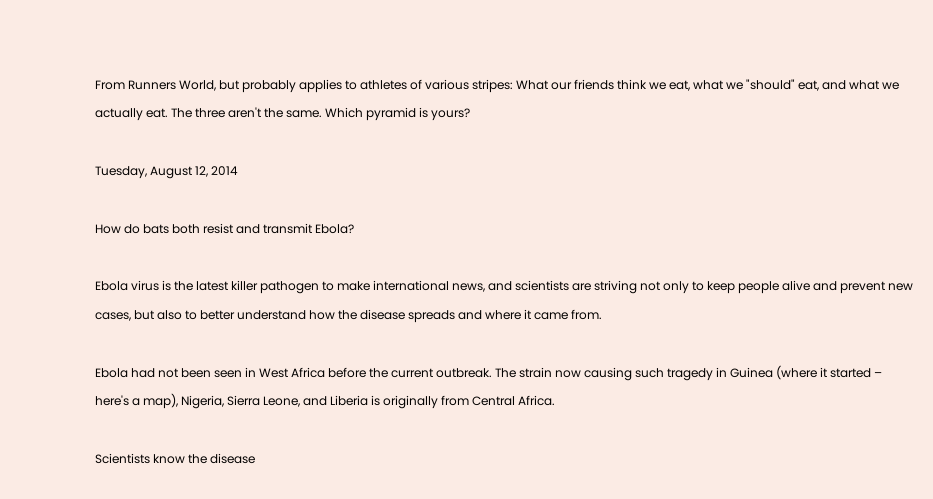From Runners World, but probably applies to athletes of various stripes: What our friends think we eat, what we "should" eat, and what we actually eat. The three aren't the same. Which pyramid is yours?

Tuesday, August 12, 2014

How do bats both resist and transmit Ebola?

Ebola virus is the latest killer pathogen to make international news, and scientists are striving not only to keep people alive and prevent new cases, but also to better understand how the disease spreads and where it came from.

Ebola had not been seen in West Africa before the current outbreak. The strain now causing such tragedy in Guinea (where it started – here's a map), Nigeria, Sierra Leone, and Liberia is originally from Central Africa.

Scientists know the disease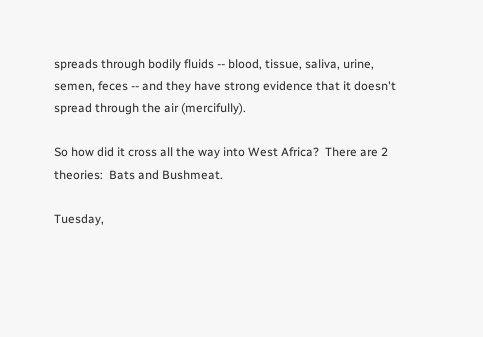spreads through bodily fluids -- blood, tissue, saliva, urine, semen, feces -- and they have strong evidence that it doesn't spread through the air (mercifully).

So how did it cross all the way into West Africa?  There are 2 theories:  Bats and Bushmeat.

Tuesday,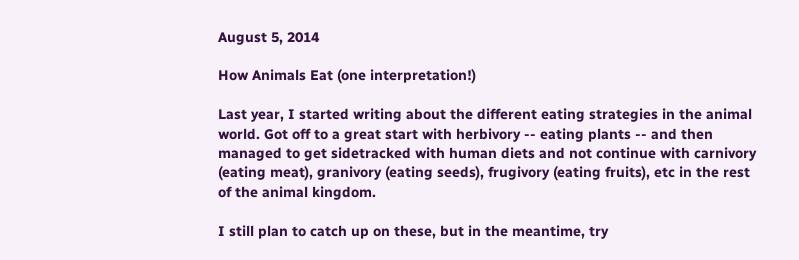August 5, 2014

How Animals Eat (one interpretation!)

Last year, I started writing about the different eating strategies in the animal world. Got off to a great start with herbivory -- eating plants -- and then managed to get sidetracked with human diets and not continue with carnivory (eating meat), granivory (eating seeds), frugivory (eating fruits), etc in the rest of the animal kingdom.

I still plan to catch up on these, but in the meantime, try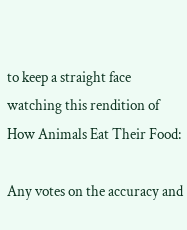to keep a straight face watching this rendition of How Animals Eat Their Food:

Any votes on the accuracy and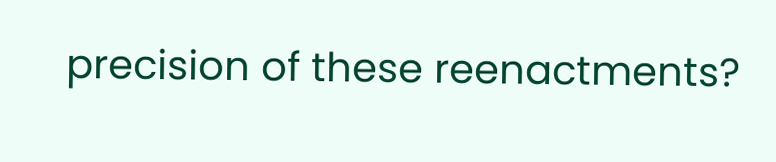precision of these reenactments?